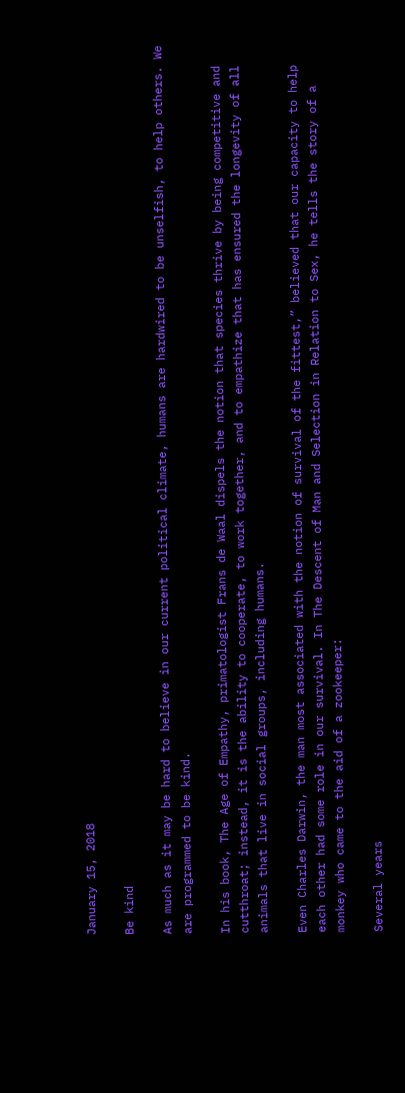January 15, 2018

Be kind

As much as it may be hard to believe in our current political climate, humans are hardwired to be unselfish, to help others. We are programmed to be kind.

In his book, The Age of Empathy, primatologist Frans de Waal dispels the notion that species thrive by being competitive and cutthroat; instead, it is the ability to cooperate, to work together, and to empathize that has ensured the longevity of all animals that live in social groups, including humans.

Even Charles Darwin, the man most associated with the notion of survival of the fittest,” believed that our capacity to help each other had some role in our survival. In The Descent of Man and Selection in Relation to Sex, he tells the story of a monkey who came to the aid of a zookeeper:

Several years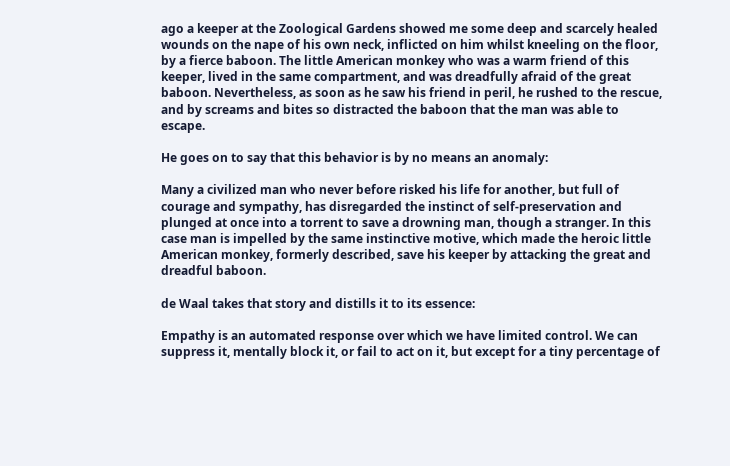ago a keeper at the Zoological Gardens showed me some deep and scarcely healed wounds on the nape of his own neck, inflicted on him whilst kneeling on the floor, by a fierce baboon. The little American monkey who was a warm friend of this keeper, lived in the same compartment, and was dreadfully afraid of the great baboon. Nevertheless, as soon as he saw his friend in peril, he rushed to the rescue, and by screams and bites so distracted the baboon that the man was able to escape.

He goes on to say that this behavior is by no means an anomaly:

Many a civilized man who never before risked his life for another, but full of courage and sympathy, has disregarded the instinct of self-preservation and plunged at once into a torrent to save a drowning man, though a stranger. In this case man is impelled by the same instinctive motive, which made the heroic little American monkey, formerly described, save his keeper by attacking the great and dreadful baboon.

de Waal takes that story and distills it to its essence:

Empathy is an automated response over which we have limited control. We can suppress it, mentally block it, or fail to act on it, but except for a tiny percentage of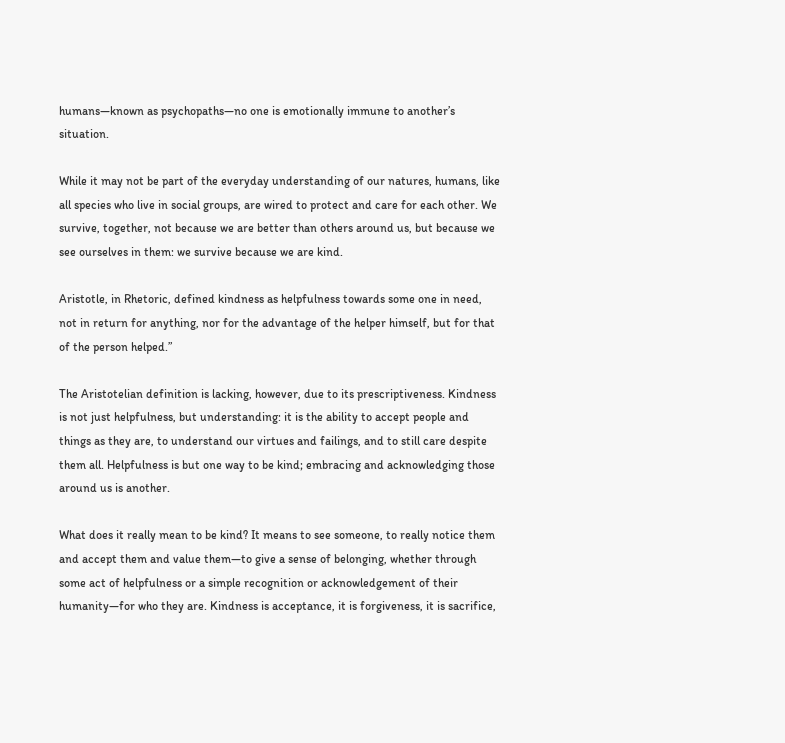humans—known as psychopaths—no one is emotionally immune to another’s situation.

While it may not be part of the everyday understanding of our natures, humans, like all species who live in social groups, are wired to protect and care for each other. We survive, together, not because we are better than others around us, but because we see ourselves in them: we survive because we are kind.

Aristotle, in Rhetoric, defined kindness as helpfulness towards some one in need, not in return for anything, nor for the advantage of the helper himself, but for that of the person helped.”

The Aristotelian definition is lacking, however, due to its prescriptiveness. Kindness is not just helpfulness, but understanding: it is the ability to accept people and things as they are, to understand our virtues and failings, and to still care despite them all. Helpfulness is but one way to be kind; embracing and acknowledging those around us is another.

What does it really mean to be kind? It means to see someone, to really notice them and accept them and value them—to give a sense of belonging, whether through some act of helpfulness or a simple recognition or acknowledgement of their humanity—for who they are. Kindness is acceptance, it is forgiveness, it is sacrifice,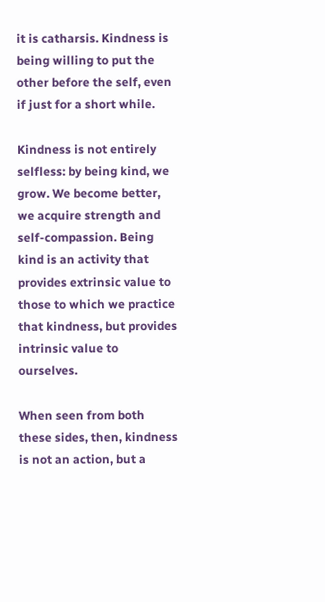it is catharsis. Kindness is being willing to put the other before the self, even if just for a short while.

Kindness is not entirely selfless: by being kind, we grow. We become better, we acquire strength and self-compassion. Being kind is an activity that provides extrinsic value to those to which we practice that kindness, but provides intrinsic value to ourselves.

When seen from both these sides, then, kindness is not an action, but a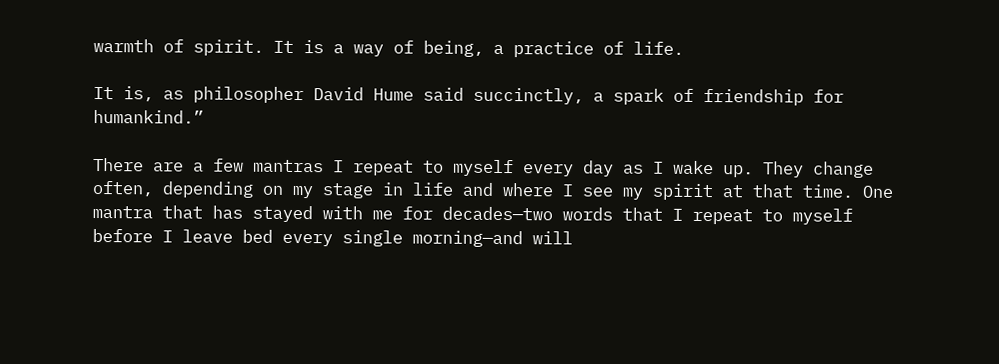warmth of spirit. It is a way of being, a practice of life.

It is, as philosopher David Hume said succinctly, a spark of friendship for humankind.”

There are a few mantras I repeat to myself every day as I wake up. They change often, depending on my stage in life and where I see my spirit at that time. One mantra that has stayed with me for decades—two words that I repeat to myself before I leave bed every single morning—and will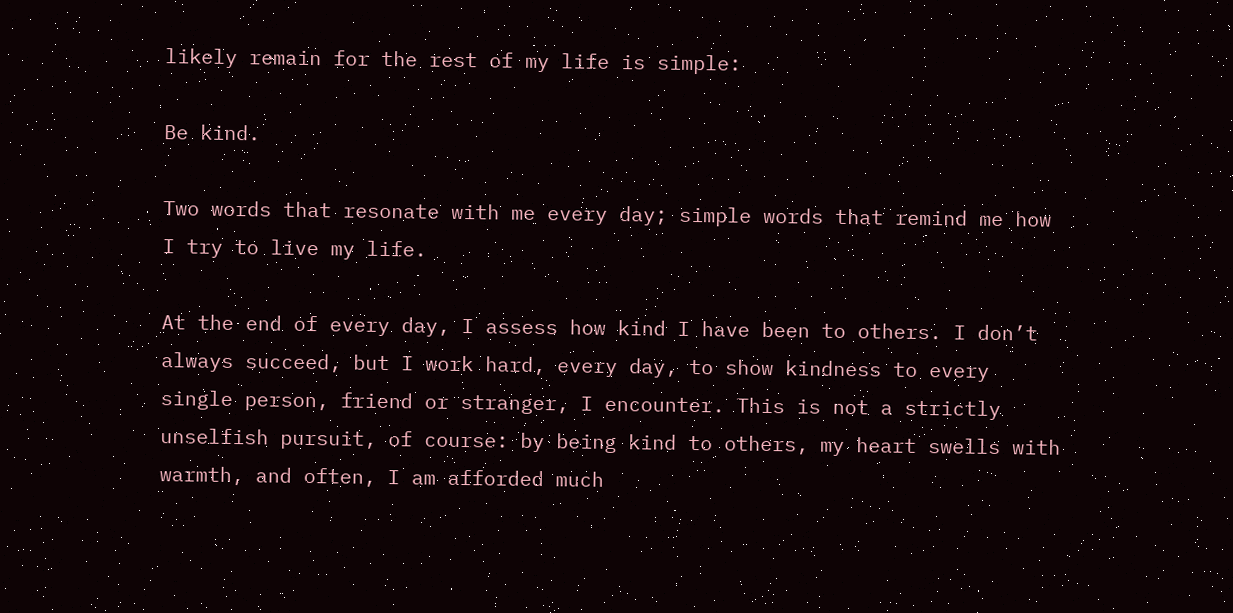likely remain for the rest of my life is simple:

Be kind.

Two words that resonate with me every day; simple words that remind me how I try to live my life.

At the end of every day, I assess how kind I have been to others. I don’t always succeed, but I work hard, every day, to show kindness to every single person, friend or stranger, I encounter. This is not a strictly unselfish pursuit, of course: by being kind to others, my heart swells with warmth, and often, I am afforded much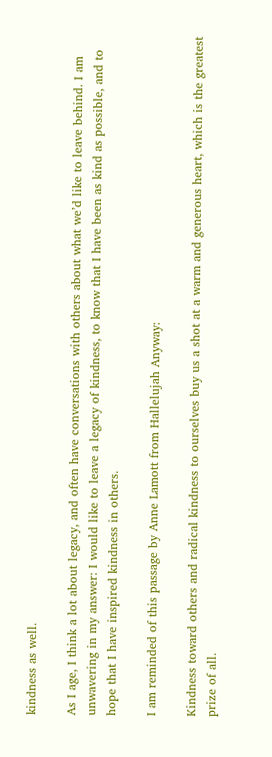kindness as well.

As I age, I think a lot about legacy, and often have conversations with others about what we’d like to leave behind. I am unwavering in my answer: I would like to leave a legacy of kindness, to know that I have been as kind as possible, and to hope that I have inspired kindness in others.

I am reminded of this passage by Anne Lamott from Hallelujah Anyway:

Kindness toward others and radical kindness to ourselves buy us a shot at a warm and generous heart, which is the greatest prize of all.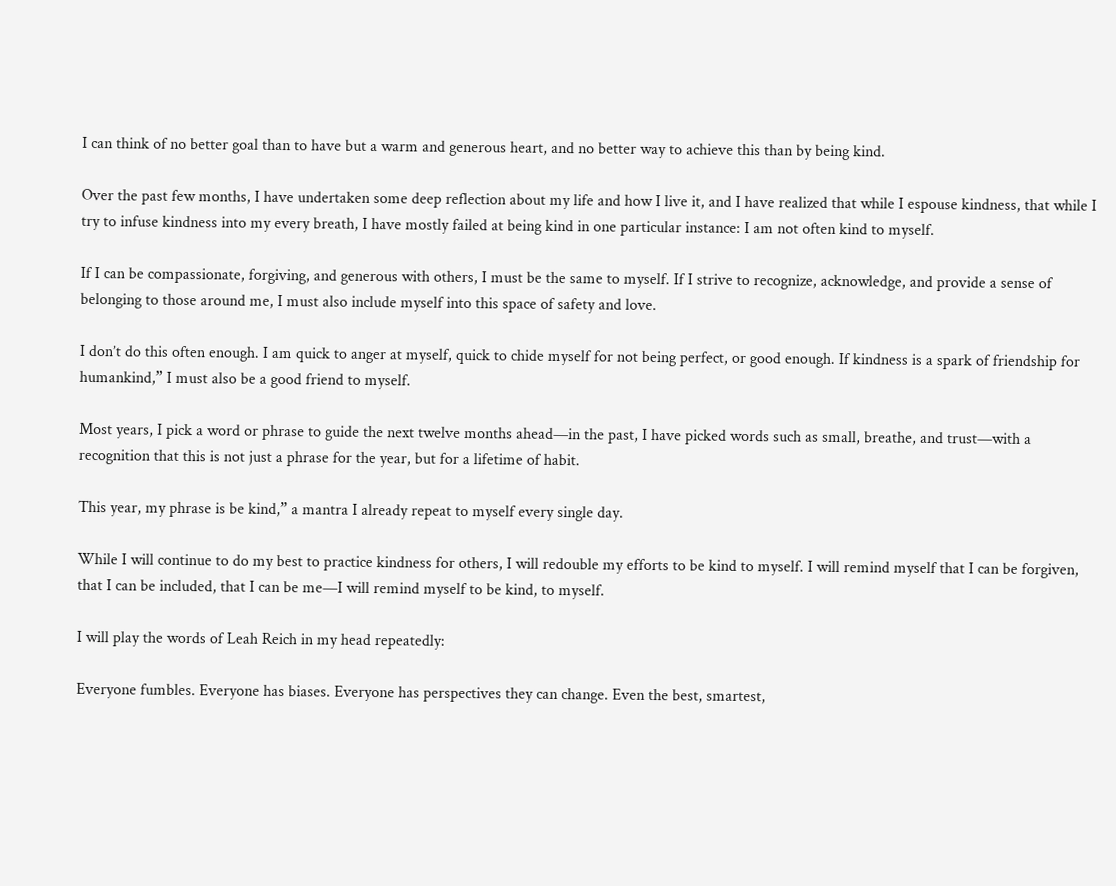I can think of no better goal than to have but a warm and generous heart, and no better way to achieve this than by being kind.

Over the past few months, I have undertaken some deep reflection about my life and how I live it, and I have realized that while I espouse kindness, that while I try to infuse kindness into my every breath, I have mostly failed at being kind in one particular instance: I am not often kind to myself.

If I can be compassionate, forgiving, and generous with others, I must be the same to myself. If I strive to recognize, acknowledge, and provide a sense of belonging to those around me, I must also include myself into this space of safety and love.

I don’t do this often enough. I am quick to anger at myself, quick to chide myself for not being perfect, or good enough. If kindness is a spark of friendship for humankind,” I must also be a good friend to myself.

Most years, I pick a word or phrase to guide the next twelve months ahead—in the past, I have picked words such as small, breathe, and trust—with a recognition that this is not just a phrase for the year, but for a lifetime of habit.

This year, my phrase is be kind,” a mantra I already repeat to myself every single day.

While I will continue to do my best to practice kindness for others, I will redouble my efforts to be kind to myself. I will remind myself that I can be forgiven, that I can be included, that I can be me—I will remind myself to be kind, to myself.

I will play the words of Leah Reich in my head repeatedly:

Everyone fumbles. Everyone has biases. Everyone has perspectives they can change. Even the best, smartest,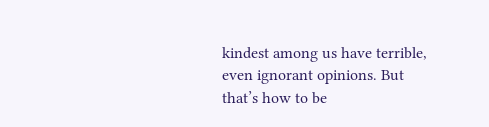kindest among us have terrible, even ignorant opinions. But that’s how to be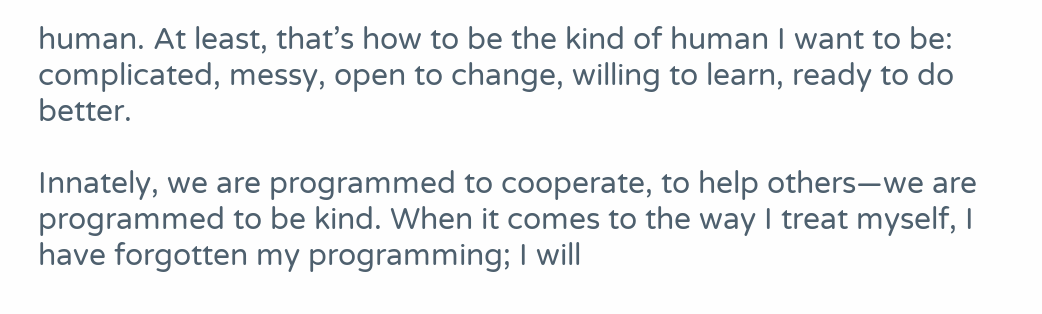human. At least, that’s how to be the kind of human I want to be: complicated, messy, open to change, willing to learn, ready to do better.

Innately, we are programmed to cooperate, to help others—we are programmed to be kind. When it comes to the way I treat myself, I have forgotten my programming; I will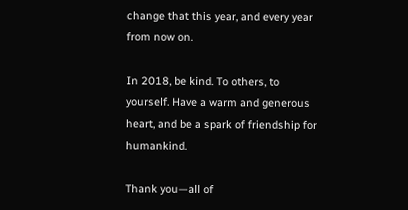change that this year, and every year from now on.

In 2018, be kind. To others, to yourself. Have a warm and generous heart, and be a spark of friendship for humankind.

Thank you—all of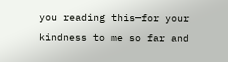you reading this—for your kindness to me so far and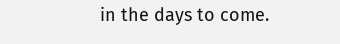in the days to come.